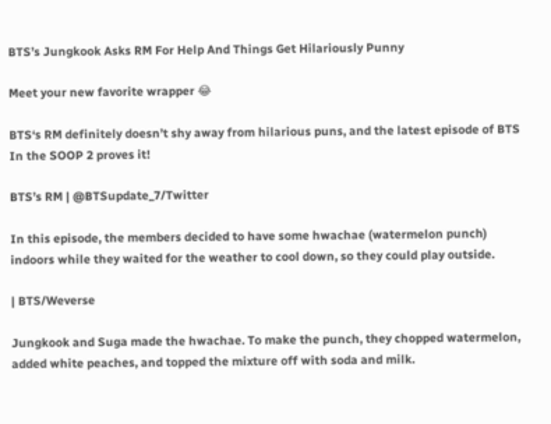BTS’s Jungkook Asks RM For Help And Things Get Hilariously Punny

Meet your new favorite wrapper 😂

BTS‘s RM definitely doesn’t shy away from hilarious puns, and the latest episode of BTS In the SOOP 2 proves it!

BTS’s RM | @BTSupdate_7/Twitter

In this episode, the members decided to have some hwachae (watermelon punch) indoors while they waited for the weather to cool down, so they could play outside.

| BTS/Weverse

Jungkook and Suga made the hwachae. To make the punch, they chopped watermelon, added white peaches, and topped the mixture off with soda and milk.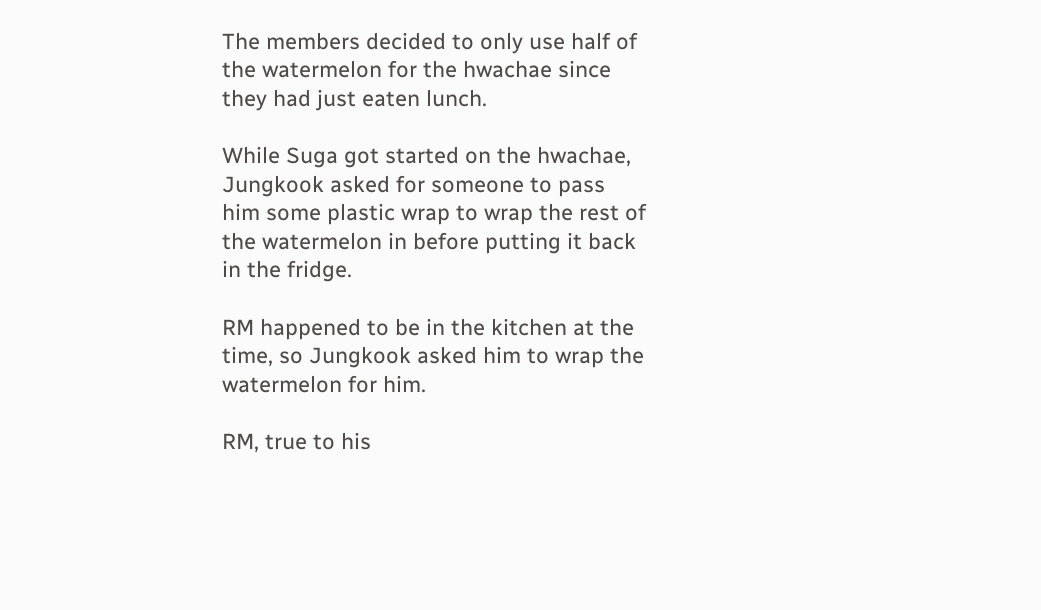The members decided to only use half of the watermelon for the hwachae since they had just eaten lunch.

While Suga got started on the hwachae, Jungkook asked for someone to pass him some plastic wrap to wrap the rest of the watermelon in before putting it back in the fridge.

RM happened to be in the kitchen at the time, so Jungkook asked him to wrap the watermelon for him.

RM, true to his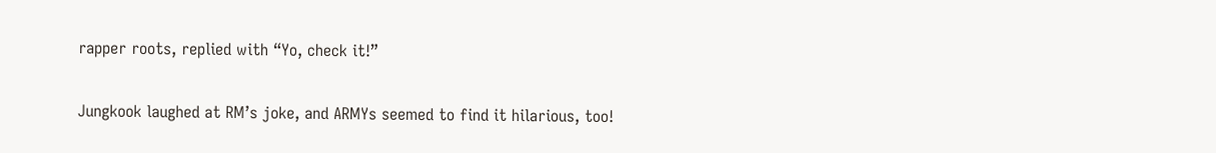rapper roots, replied with “Yo, check it!”

Jungkook laughed at RM’s joke, and ARMYs seemed to find it hilarious, too!